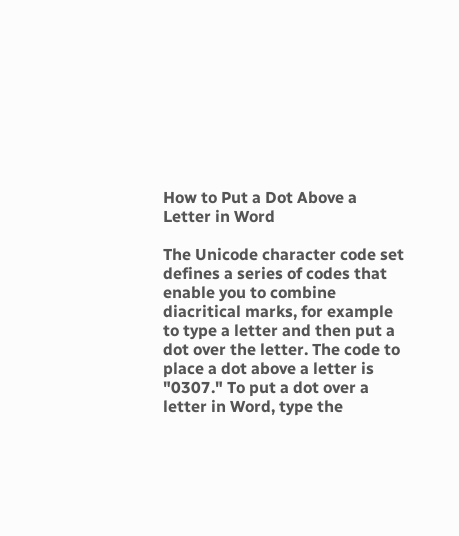How to Put a Dot Above a Letter in Word

The Unicode character code set defines a series of codes that enable you to combine diacritical marks, for example to type a letter and then put a dot over the letter. The code to place a dot above a letter is "0307." To put a dot over a letter in Word, type the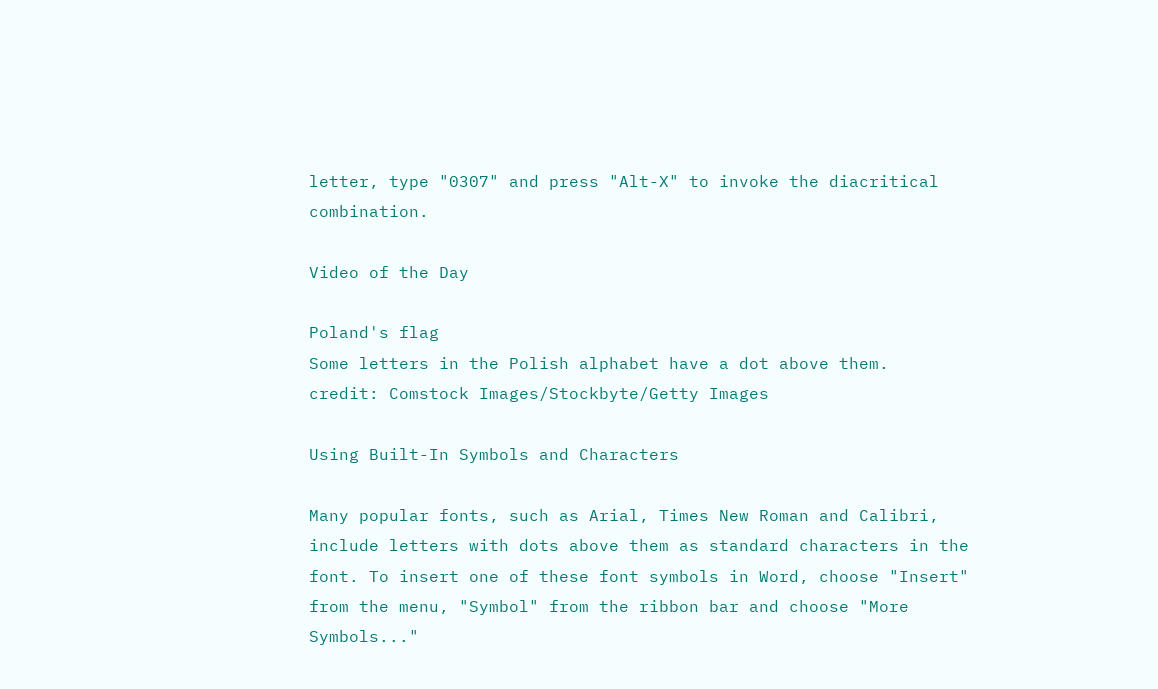letter, type "0307" and press "Alt-X" to invoke the diacritical combination.

Video of the Day

Poland's flag
Some letters in the Polish alphabet have a dot above them.
credit: Comstock Images/Stockbyte/Getty Images

Using Built-In Symbols and Characters

Many popular fonts, such as Arial, Times New Roman and Calibri, include letters with dots above them as standard characters in the font. To insert one of these font symbols in Word, choose "Insert" from the menu, "Symbol" from the ribbon bar and choose "More Symbols..."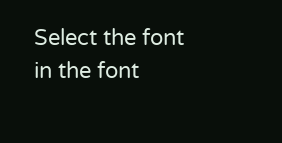Select the font in the font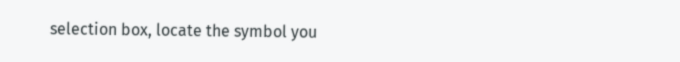selection box, locate the symbol you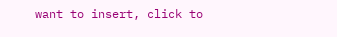want to insert, click to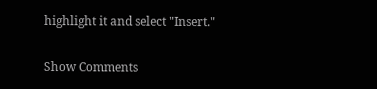highlight it and select "Insert."

Show Comments